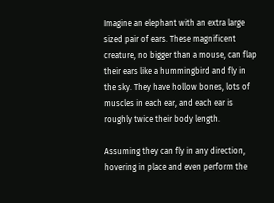Imagine an elephant with an extra large sized pair of ears. These magnificent creature, no bigger than a mouse, can flap their ears like a hummingbird and fly in the sky. They have hollow bones, lots of muscles in each ear, and each ear is roughly twice their body length.

Assuming they can fly in any direction, hovering in place and even perform the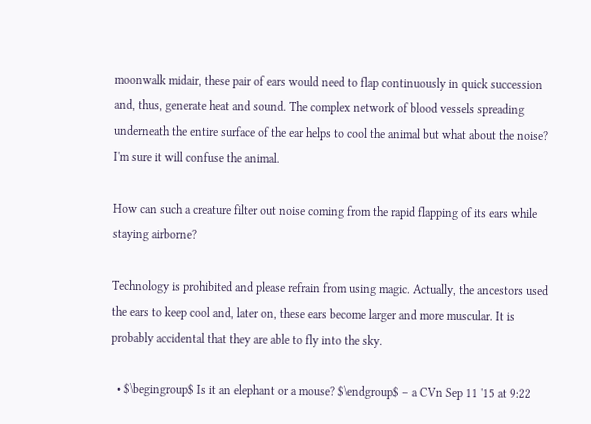moonwalk midair, these pair of ears would need to flap continuously in quick succession and, thus, generate heat and sound. The complex network of blood vessels spreading underneath the entire surface of the ear helps to cool the animal but what about the noise? I'm sure it will confuse the animal.

How can such a creature filter out noise coming from the rapid flapping of its ears while staying airborne?

Technology is prohibited and please refrain from using magic. Actually, the ancestors used the ears to keep cool and, later on, these ears become larger and more muscular. It is probably accidental that they are able to fly into the sky.

  • $\begingroup$ Is it an elephant or a mouse? $\endgroup$ – a CVn Sep 11 '15 at 9:22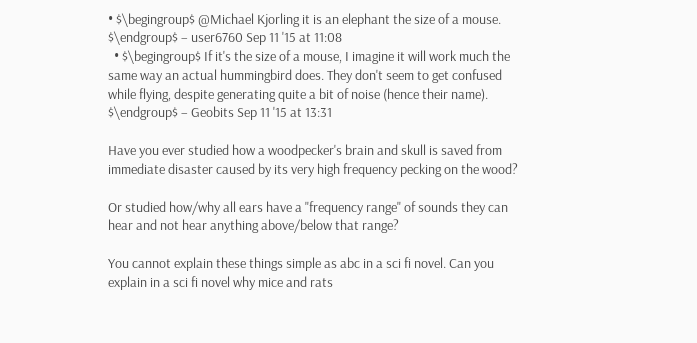• $\begingroup$ @Michael Kjorling it is an elephant the size of a mouse. $\endgroup$ – user6760 Sep 11 '15 at 11:08
  • $\begingroup$ If it's the size of a mouse, I imagine it will work much the same way an actual hummingbird does. They don't seem to get confused while flying, despite generating quite a bit of noise (hence their name). $\endgroup$ – Geobits Sep 11 '15 at 13:31

Have you ever studied how a woodpecker's brain and skull is saved from immediate disaster caused by its very high frequency pecking on the wood?

Or studied how/why all ears have a "frequency range" of sounds they can hear and not hear anything above/below that range?

You cannot explain these things simple as abc in a sci fi novel. Can you explain in a sci fi novel why mice and rats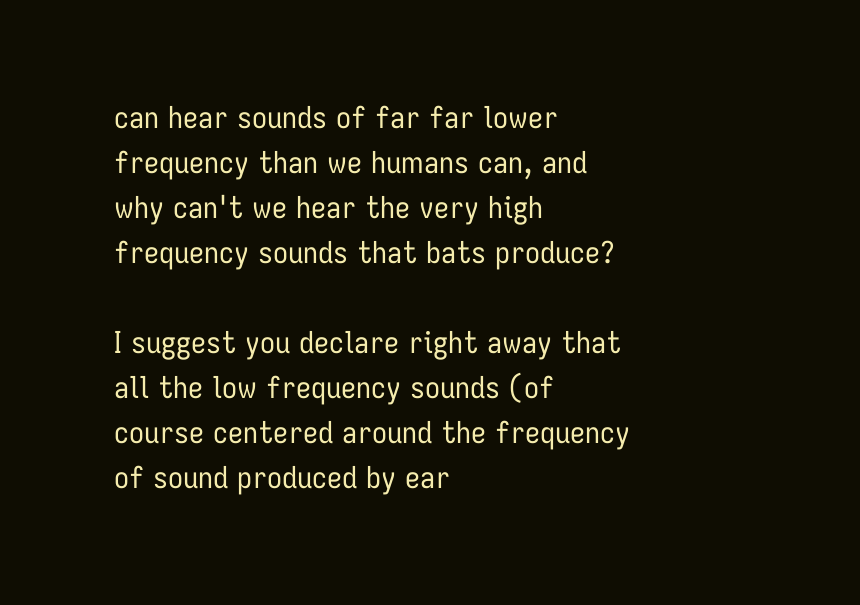can hear sounds of far far lower frequency than we humans can, and why can't we hear the very high frequency sounds that bats produce?

I suggest you declare right away that all the low frequency sounds (of course centered around the frequency of sound produced by ear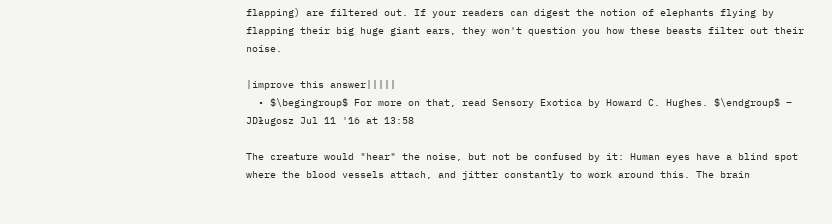flapping) are filtered out. If your readers can digest the notion of elephants flying by flapping their big huge giant ears, they won't question you how these beasts filter out their noise.

|improve this answer|||||
  • $\begingroup$ For more on that, read Sensory Exotica by Howard C. Hughes. $\endgroup$ – JDługosz Jul 11 '16 at 13:58

The creature would "hear" the noise, but not be confused by it: Human eyes have a blind spot where the blood vessels attach, and jitter constantly to work around this. The brain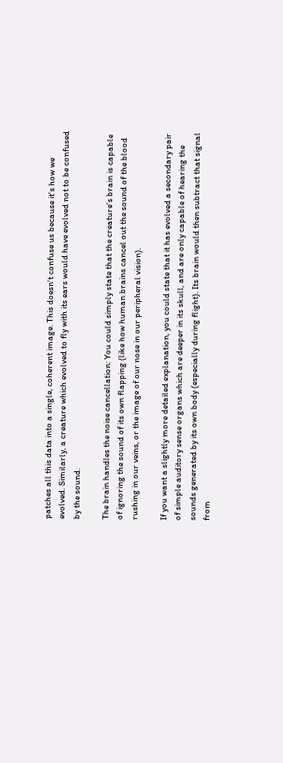patches all this data into a single, coherent image. This doesn't confuse us because it's how we evolved. Similarly, a creature which evolved to fly with its ears would have evolved not to be confused by the sound.

The brain handles the noise cancellation: You could simply state that the creature's brain is capable of ignoring the sound of its own flapping (like how human brains cancel out the sound of the blood rushing in our veins, or the image of our nose in our peripheral vision).

If you want a slightly more detailed explanation, you could state that it has evolved a secondary pair of simple auditory sense organs which are deeper in its skull, and are only capable of hearing the sounds generated by its own body (especially during flight). Its brain would then subtract that signal from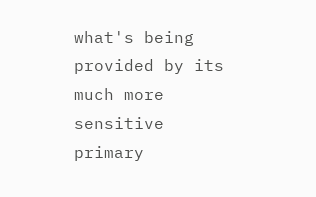what's being provided by its much more sensitive primary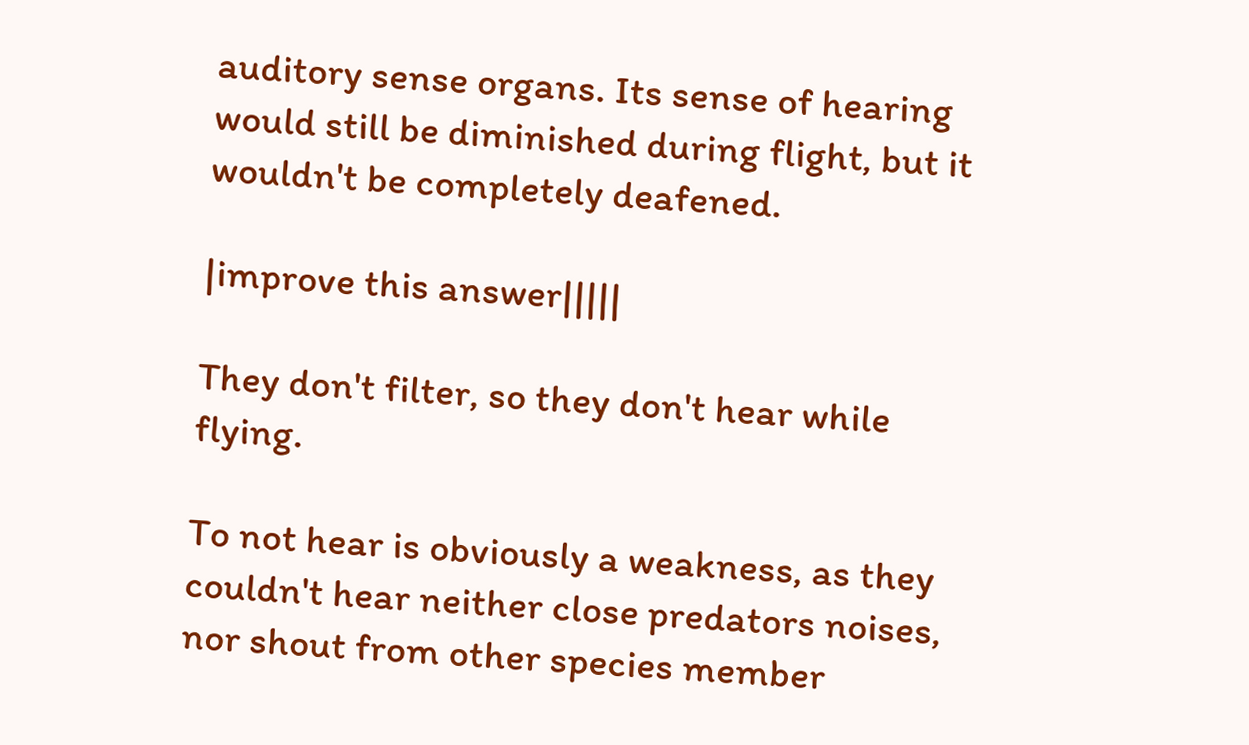auditory sense organs. Its sense of hearing would still be diminished during flight, but it wouldn't be completely deafened.

|improve this answer|||||

They don't filter, so they don't hear while flying.

To not hear is obviously a weakness, as they couldn't hear neither close predators noises, nor shout from other species member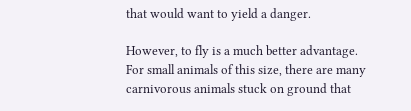that would want to yield a danger.

However, to fly is a much better advantage. For small animals of this size, there are many carnivorous animals stuck on ground that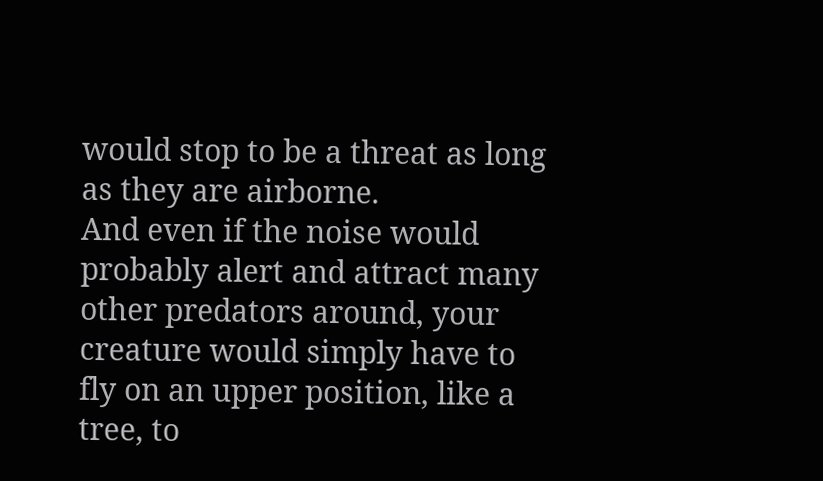would stop to be a threat as long as they are airborne.
And even if the noise would probably alert and attract many other predators around, your creature would simply have to fly on an upper position, like a tree, to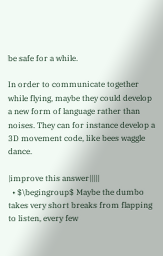be safe for a while.

In order to communicate together while flying, maybe they could develop a new form of language rather than noises. They can for instance develop a 3D movement code, like bees waggle dance.

|improve this answer|||||
  • $\begingroup$ Maybe the dumbo takes very short breaks from flapping to listen, every few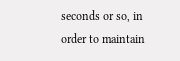seconds or so, in order to maintain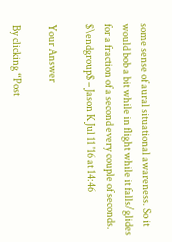some sense of aural situational awareness. So it would bob a bit while in flight while it falls/glides for a fraction of a second every couple of seconds. $\endgroup$ – Jason K Jul 11 '16 at 14:46

Your Answer

By clicking “Post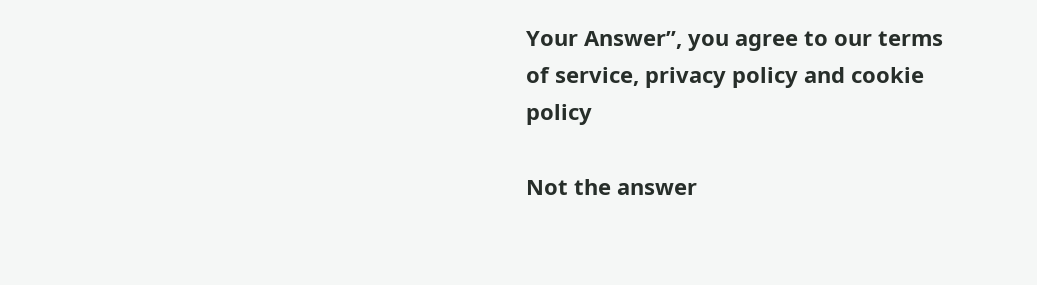Your Answer”, you agree to our terms of service, privacy policy and cookie policy

Not the answer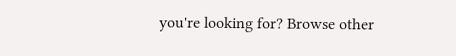you're looking for? Browse other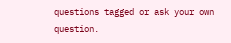questions tagged or ask your own question.